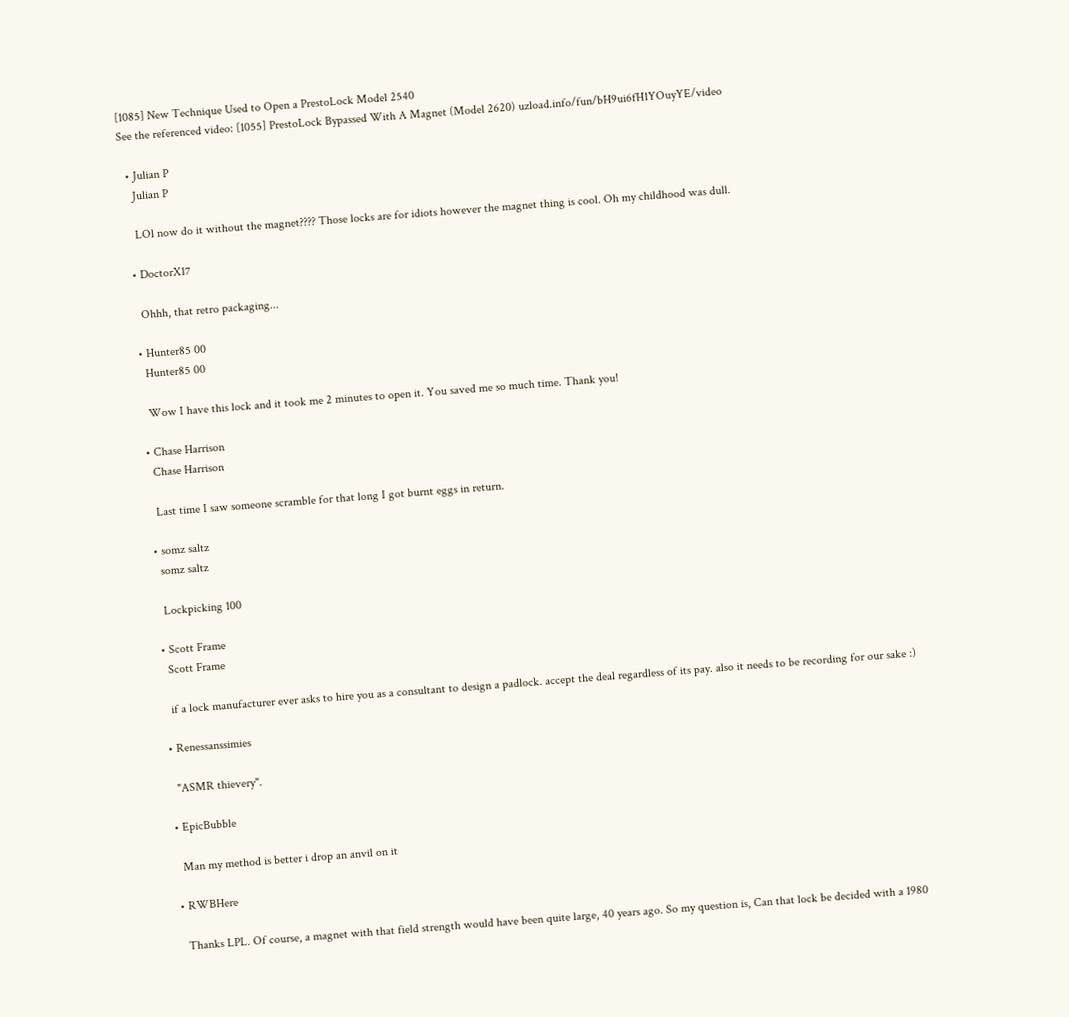[1085] New Technique Used to Open a PrestoLock Model 2540
See the referenced video: [1055] PrestoLock Bypassed With A Magnet (Model 2620) uzload.info/fun/bH9ui6fH1YOuyYE/video

  • Julian P
    Julian P

    LOl now do it without the magnet???? Those locks are for idiots however the magnet thing is cool. Oh my childhood was dull.

  • DoctorX17

    Ohhh, that retro packaging...

  • Hunter85 00
    Hunter85 00

    Wow I have this lock and it took me 2 minutes to open it. You saved me so much time. Thank you!

  • Chase Harrison
    Chase Harrison

    Last time I saw someone scramble for that long I got burnt eggs in return.

  • somz saltz
    somz saltz

    Lockpicking 100

  • Scott Frame
    Scott Frame

    if a lock manufacturer ever asks to hire you as a consultant to design a padlock. accept the deal regardless of its pay. also it needs to be recording for our sake :)

  • Renessanssimies

    "ASMR thievery".

  • EpicBubble

    Man my method is better i drop an anvil on it

  • RWBHere

    Thanks LPL. Of course, a magnet with that field strength would have been quite large, 40 years ago. So my question is, Can that lock be decided with a 1980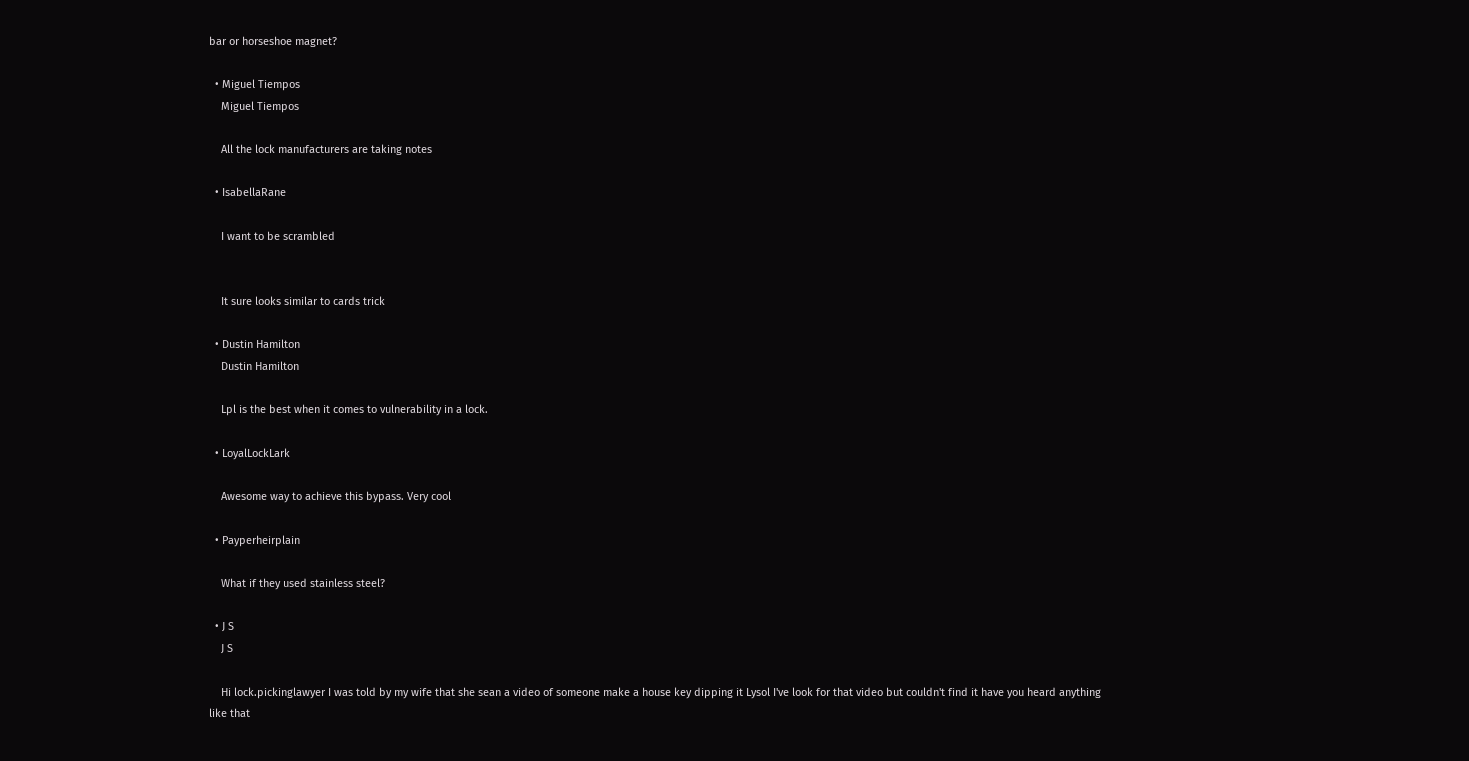bar or horseshoe magnet?

  • Miguel Tiempos
    Miguel Tiempos

    All the lock manufacturers are taking notes

  • IsabellaRane

    I want to be scrambled


    It sure looks similar to cards trick

  • Dustin Hamilton
    Dustin Hamilton

    Lpl is the best when it comes to vulnerability in a lock.

  • LoyalLockLark

    Awesome way to achieve this bypass. Very cool

  • Payperheirplain

    What if they used stainless steel?

  • J S
    J S

    Hi lock.pickinglawyer I was told by my wife that she sean a video of someone make a house key dipping it Lysol I've look for that video but couldn't find it have you heard anything like that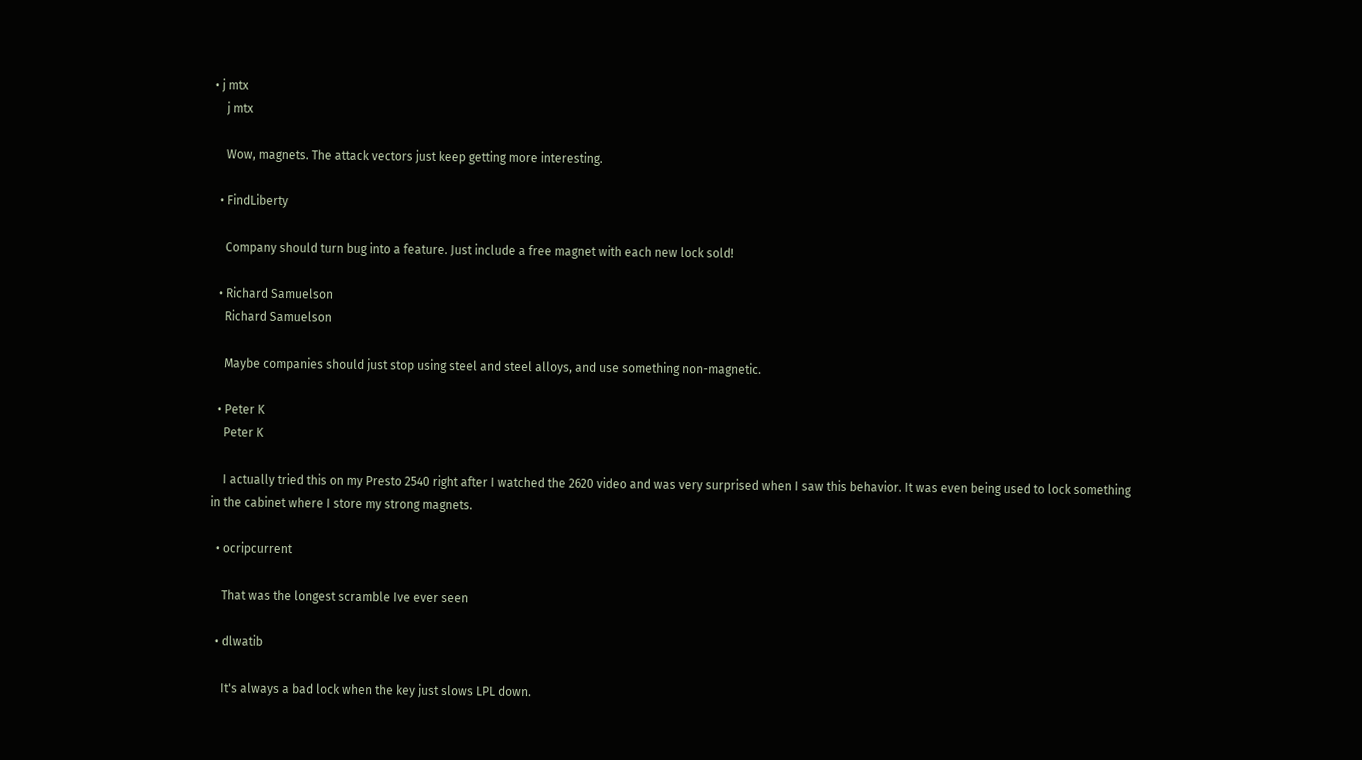• j mtx
    j mtx

    Wow, magnets. The attack vectors just keep getting more interesting.

  • FindLiberty

    Company should turn bug into a feature. Just include a free magnet with each new lock sold!

  • Richard Samuelson
    Richard Samuelson

    Maybe companies should just stop using steel and steel alloys, and use something non-magnetic.

  • Peter K
    Peter K

    I actually tried this on my Presto 2540 right after I watched the 2620 video and was very surprised when I saw this behavior. It was even being used to lock something in the cabinet where I store my strong magnets.

  • ocripcurrent

    That was the longest scramble Ive ever seen

  • dlwatib

    It's always a bad lock when the key just slows LPL down.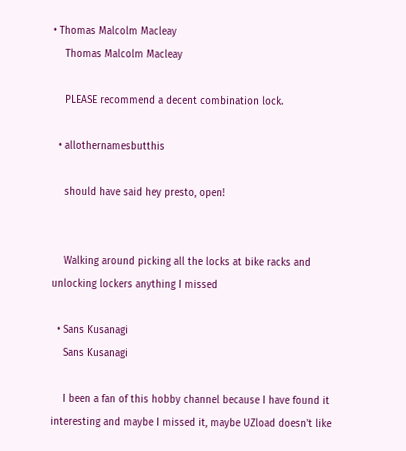• Thomas Malcolm Macleay
    Thomas Malcolm Macleay

    PLEASE recommend a decent combination lock.

  • allothernamesbutthis

    should have said hey presto, open!


    Walking around picking all the locks at bike racks and unlocking lockers anything I missed

  • Sans Kusanagi
    Sans Kusanagi

    I been a fan of this hobby channel because I have found it interesting and maybe I missed it, maybe UZload doesn't like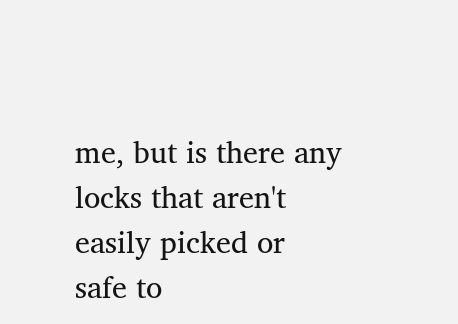me, but is there any locks that aren't easily picked or safe to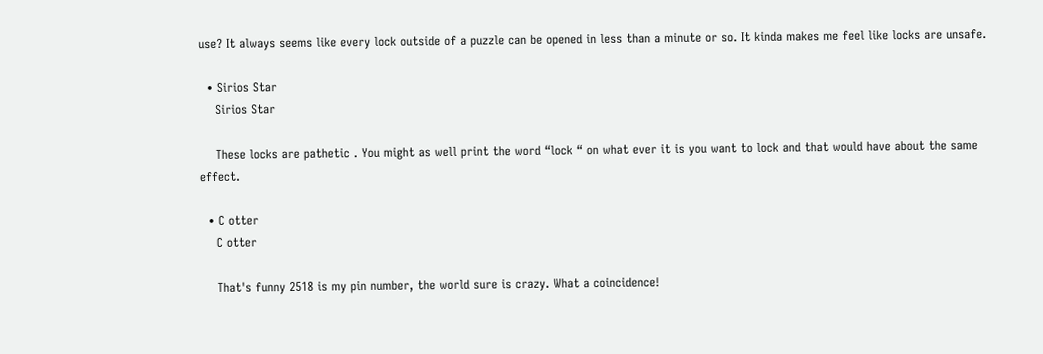use? It always seems like every lock outside of a puzzle can be opened in less than a minute or so. It kinda makes me feel like locks are unsafe.

  • Sirios Star
    Sirios Star

    These locks are pathetic . You might as well print the word “lock “ on what ever it is you want to lock and that would have about the same effect.

  • C otter
    C otter

    That's funny 2518 is my pin number, the world sure is crazy. What a coincidence!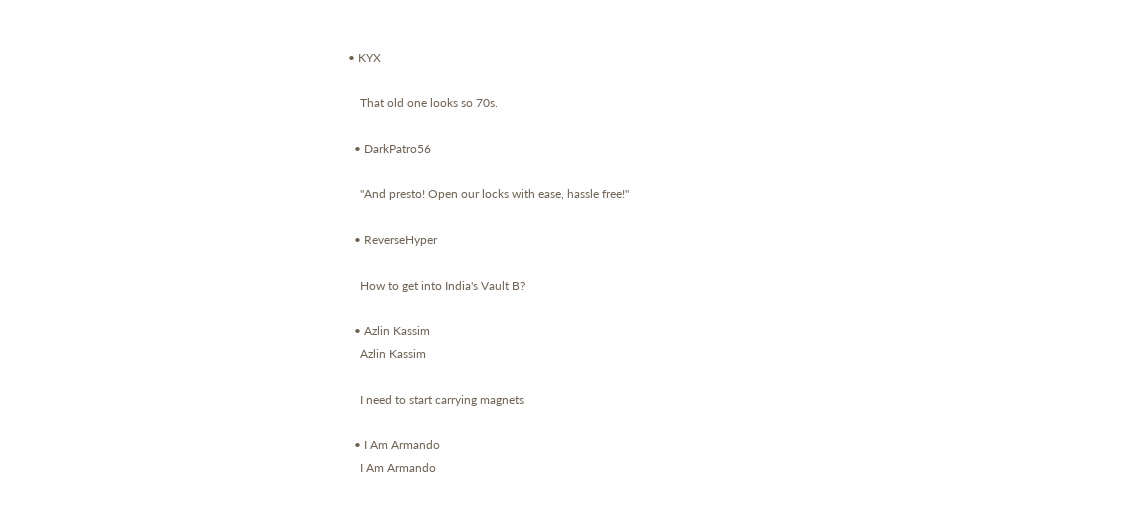• KYX

    That old one looks so 70s.

  • DarkPatro56

    "And presto! Open our locks with ease, hassle free!"

  • ReverseHyper

    How to get into India's Vault B?

  • Azlin Kassim
    Azlin Kassim

    I need to start carrying magnets

  • I Am Armando
    I Am Armando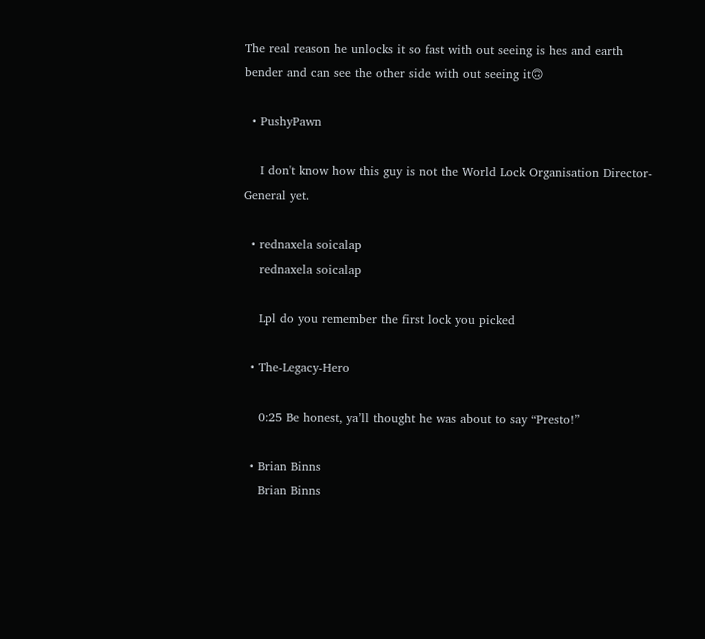The real reason he unlocks it so fast with out seeing is hes and earth bender and can see the other side with out seeing it🙃

  • PushyPawn

    I don't know how this guy is not the World Lock Organisation Director-General yet.

  • rednaxela soicalap
    rednaxela soicalap

    Lpl do you remember the first lock you picked

  • The-Legacy-Hero

    0:25 Be honest, ya’ll thought he was about to say “Presto!”

  • Brian Binns
    Brian Binns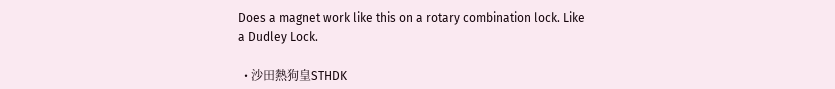Does a magnet work like this on a rotary combination lock. Like a Dudley Lock.

  • 沙田熱狗皇STHDK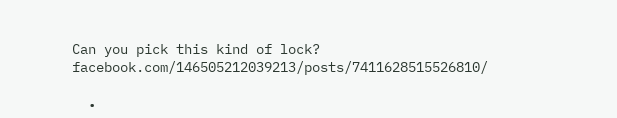Can you pick this kind of lock? facebook.com/146505212039213/posts/7411628515526810/

  •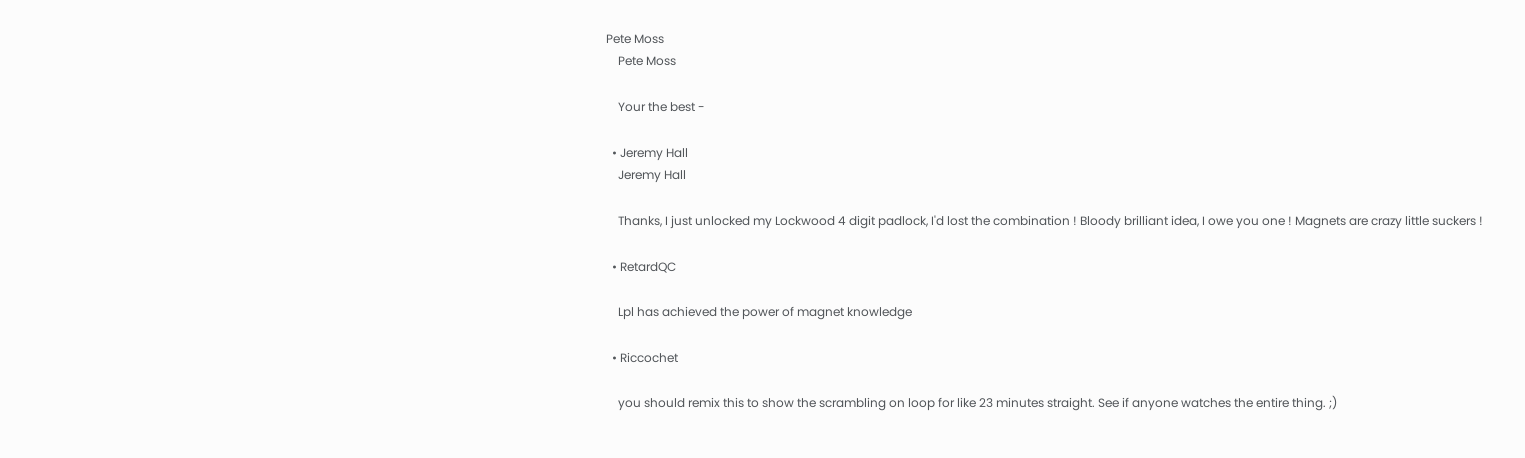Pete Moss
    Pete Moss

    Your the best -

  • Jeremy Hall
    Jeremy Hall

    Thanks, I just unlocked my Lockwood 4 digit padlock, I'd lost the combination ! Bloody brilliant idea, I owe you one ! Magnets are crazy little suckers !

  • RetardQC

    Lpl has achieved the power of magnet knowledge

  • Riccochet

    you should remix this to show the scrambling on loop for like 23 minutes straight. See if anyone watches the entire thing. ;)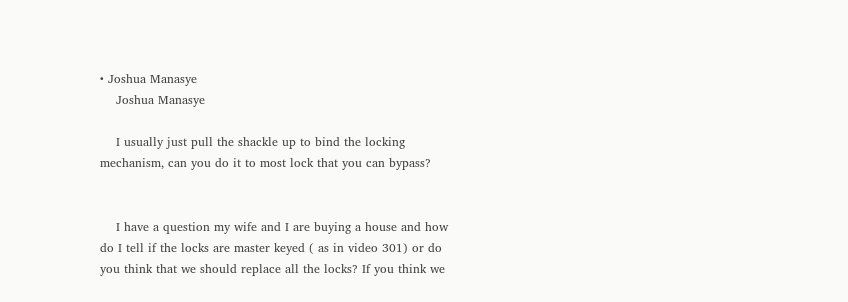• Joshua Manasye
    Joshua Manasye

    I usually just pull the shackle up to bind the locking mechanism, can you do it to most lock that you can bypass?


    I have a question my wife and I are buying a house and how do I tell if the locks are master keyed ( as in video 301) or do you think that we should replace all the locks? If you think we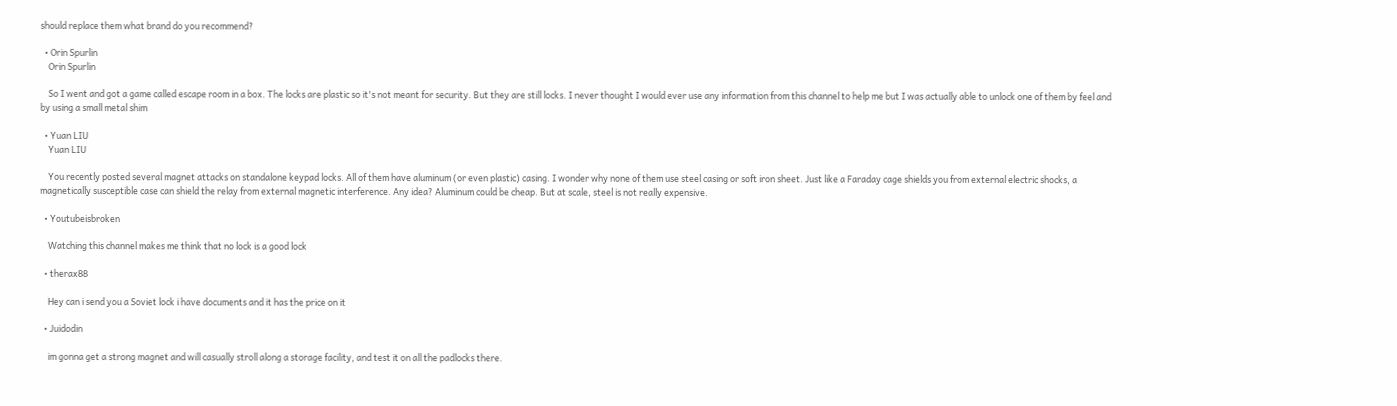should replace them what brand do you recommend?

  • Orin Spurlin
    Orin Spurlin

    So I went and got a game called escape room in a box. The locks are plastic so it's not meant for security. But they are still locks. I never thought I would ever use any information from this channel to help me but I was actually able to unlock one of them by feel and by using a small metal shim

  • Yuan LIU
    Yuan LIU

    You recently posted several magnet attacks on standalone keypad locks. All of them have aluminum (or even plastic) casing. I wonder why none of them use steel casing or soft iron sheet. Just like a Faraday cage shields you from external electric shocks, a magnetically susceptible case can shield the relay from external magnetic interference. Any idea? Aluminum could be cheap. But at scale, steel is not really expensive.

  • Youtubeisbroken

    Watching this channel makes me think that no lock is a good lock

  • therax88

    Hey can i send you a Soviet lock i have documents and it has the price on it

  • Juidodin

    im gonna get a strong magnet and will casually stroll along a storage facility, and test it on all the padlocks there.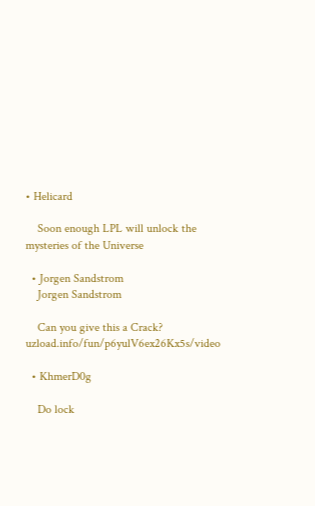• Helicard

    Soon enough LPL will unlock the mysteries of the Universe

  • Jorgen Sandstrom
    Jorgen Sandstrom

    Can you give this a Crack? uzload.info/fun/p6yulV6ex26Kx5s/video

  • KhmerD0g

    Do lock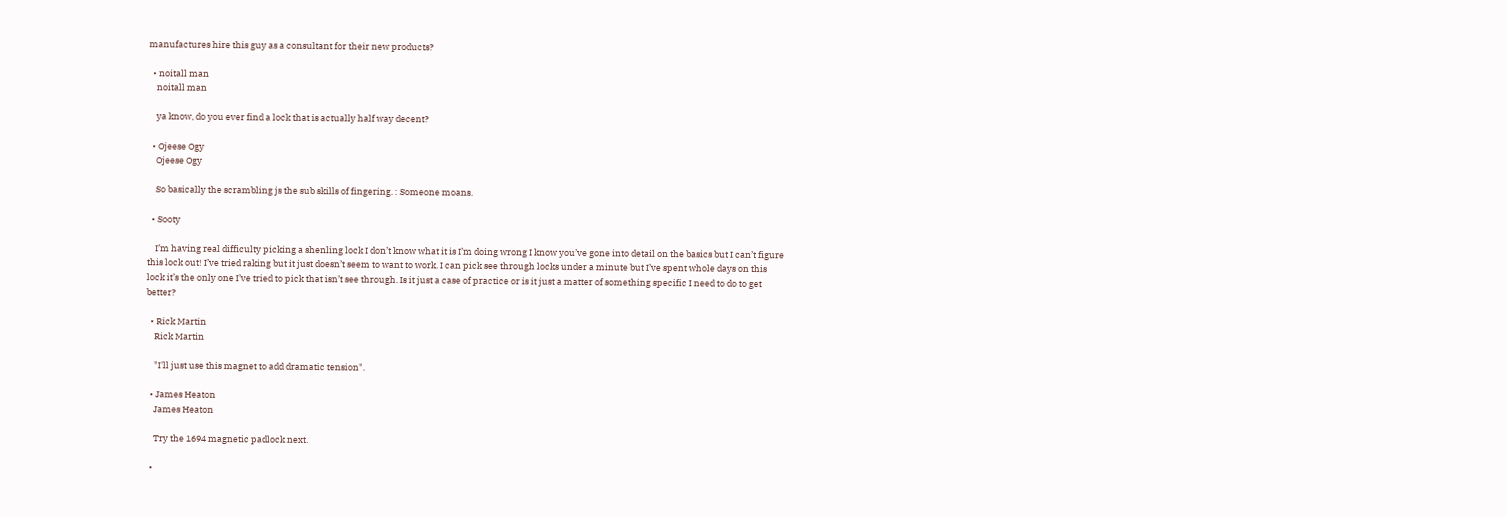manufactures hire this guy as a consultant for their new products?

  • noitall man
    noitall man

    ya know, do you ever find a lock that is actually half way decent?

  • Ojeese Ogy
    Ojeese Ogy

    So basically the scrambling js the sub skills of fingering. : Someone moans.

  • Sooty

    I’m having real difficulty picking a shenling lock I don’t know what it is I’m doing wrong I know you’ve gone into detail on the basics but I can’t figure this lock out! I’ve tried raking but it just doesn’t seem to want to work. I can pick see through locks under a minute but I’ve spent whole days on this lock it’s the only one I’ve tried to pick that isn’t see through. Is it just a case of practice or is it just a matter of something specific I need to do to get better?

  • Rick Martin
    Rick Martin

    "I'll just use this magnet to add dramatic tension".

  • James Heaton
    James Heaton

    Try the 1694 magnetic padlock next.

  •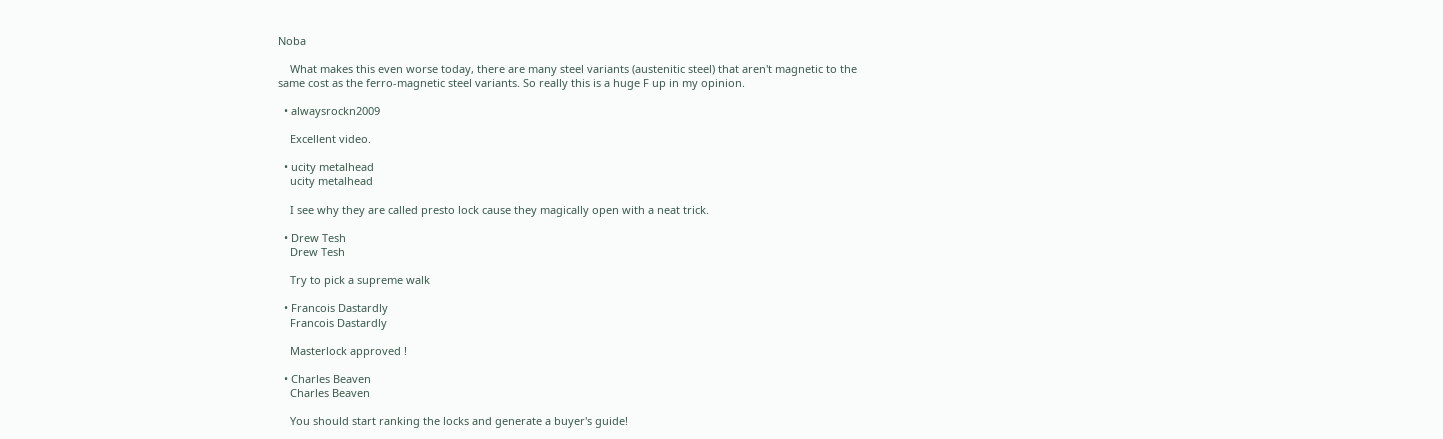Noba

    What makes this even worse today, there are many steel variants (austenitic steel) that aren't magnetic to the same cost as the ferro-magnetic steel variants. So really this is a huge F up in my opinion.

  • alwaysrockn2009

    Excellent video.

  • ucity metalhead
    ucity metalhead

    I see why they are called presto lock cause they magically open with a neat trick.

  • Drew Tesh
    Drew Tesh

    Try to pick a supreme walk

  • Francois Dastardly
    Francois Dastardly

    Masterlock approved !

  • Charles Beaven
    Charles Beaven

    You should start ranking the locks and generate a buyer's guide!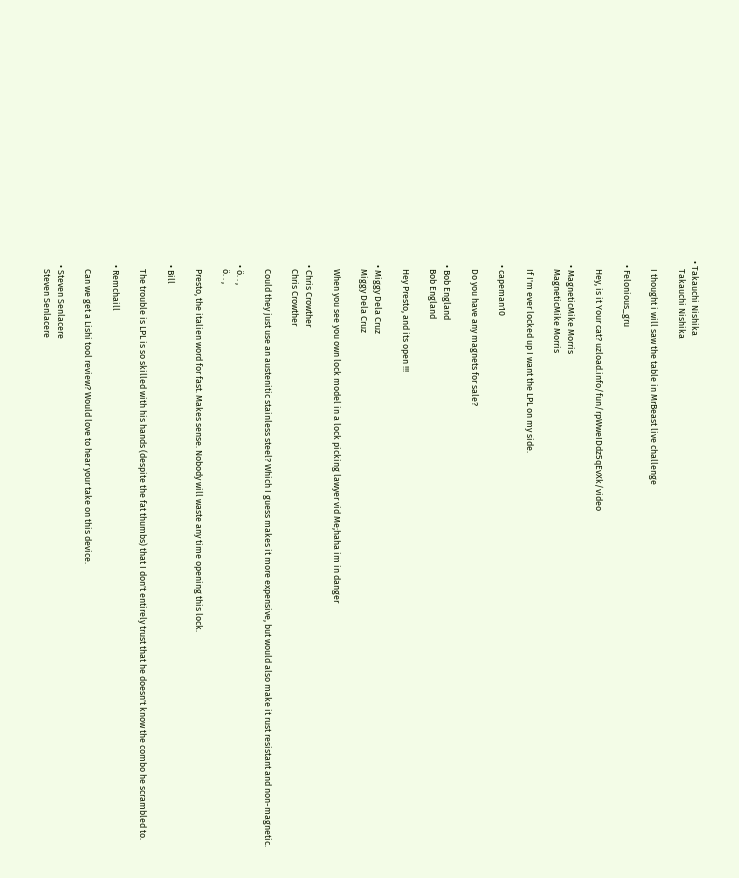• Takauchi Nishika
    Takauchi Nishika

    I thought i will saw the table in MrBeast live challenge

  • Felonious_gru

    Hey, is it Your cat? uzload.info/fun/rpWweIDdz5qEvXk/video

  • MagneticMike Morris
    MagneticMike Morris

    If I'm ever locked up I want the LPL on my side.

  • capeman10

    Do you have any magnets for sale?

  • Bob England
    Bob England

    Hey Presto, and its open !!!

  • Miggy Dela Cruz
    Miggy Dela Cruz

    When you see you own lock model in a lock picking lawyer vid Me;haha im in danger

  • Chris Crowther
    Chris Crowther

    Could they just use an austenitic stainless steel? Which I guess makes it more expensive, but would also make it rust resistant and non-magnetic.

  • ö. . ,
    ö. . ,

    Presto, the italien word for fast. Makes sense. Nobody will waste any time opening this lock.

  • Bill

    The trouble is LPL is so skilled with his hands (despite the fat thumbs) that I don't entirely trust that he doesn't know the combo he scrambled to.

  • Remchaill

    Can we get a Lishi tool review? Would love to hear your take on this device.

  • Steven Senlacere
    Steven Senlacere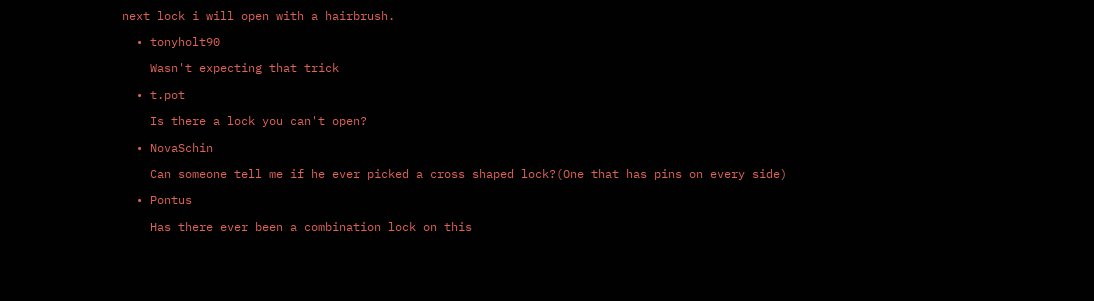next lock i will open with a hairbrush.

  • tonyholt90

    Wasn't expecting that trick

  • t.pot

    Is there a lock you can't open?

  • NovaSchin

    Can someone tell me if he ever picked a cross shaped lock?(One that has pins on every side)

  • Pontus

    Has there ever been a combination lock on this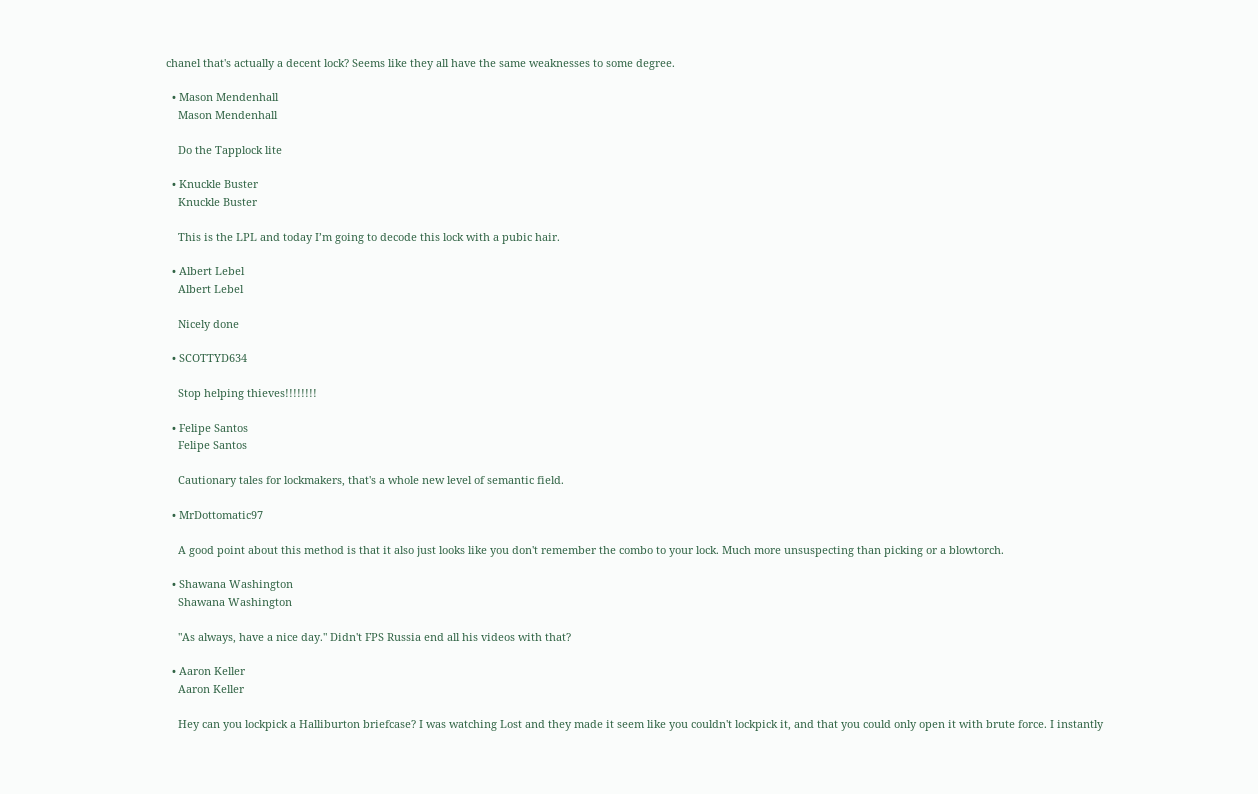chanel that's actually a decent lock? Seems like they all have the same weaknesses to some degree.

  • Mason Mendenhall
    Mason Mendenhall

    Do the Tapplock lite

  • Knuckle Buster
    Knuckle Buster

    This is the LPL and today I’m going to decode this lock with a pubic hair.

  • Albert Lebel
    Albert Lebel

    Nicely done

  • SCOTTYD634

    Stop helping thieves!!!!!!!!

  • Felipe Santos
    Felipe Santos

    Cautionary tales for lockmakers, that's a whole new level of semantic field.

  • MrDottomatic97

    A good point about this method is that it also just looks like you don't remember the combo to your lock. Much more unsuspecting than picking or a blowtorch.

  • Shawana Washington
    Shawana Washington

    "As always, have a nice day." Didn't FPS Russia end all his videos with that?

  • Aaron Keller
    Aaron Keller

    Hey can you lockpick a Halliburton briefcase? I was watching Lost and they made it seem like you couldn't lockpick it, and that you could only open it with brute force. I instantly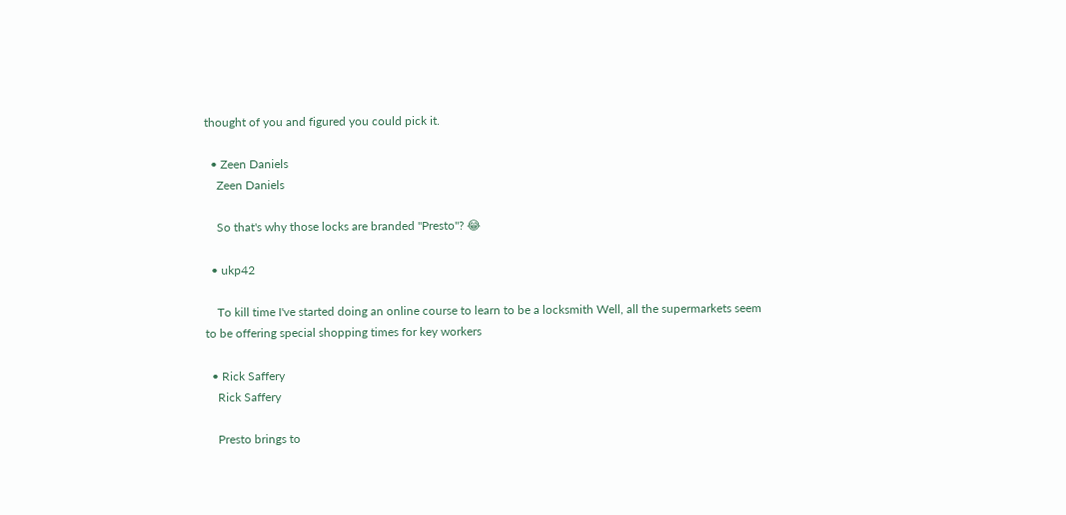thought of you and figured you could pick it.

  • Zeen Daniels
    Zeen Daniels

    So that's why those locks are branded "Presto"? 😂

  • ukp42

    To kill time I've started doing an online course to learn to be a locksmith Well, all the supermarkets seem to be offering special shopping times for key workers

  • Rick Saffery
    Rick Saffery

    Presto brings to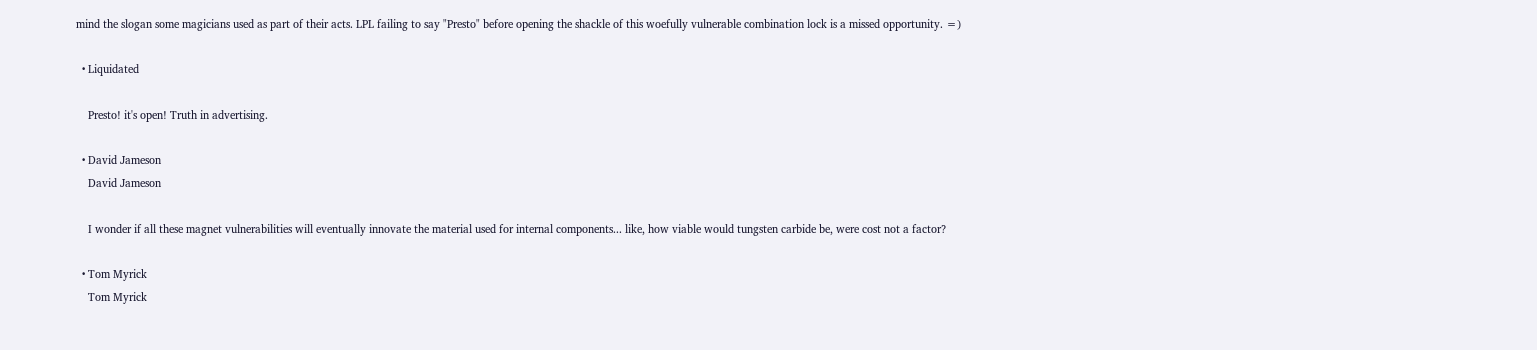mind the slogan some magicians used as part of their acts. LPL failing to say "Presto" before opening the shackle of this woefully vulnerable combination lock is a missed opportunity. =)

  • Liquidated

    Presto! it's open! Truth in advertising.

  • David Jameson
    David Jameson

    I wonder if all these magnet vulnerabilities will eventually innovate the material used for internal components... like, how viable would tungsten carbide be, were cost not a factor?

  • Tom Myrick
    Tom Myrick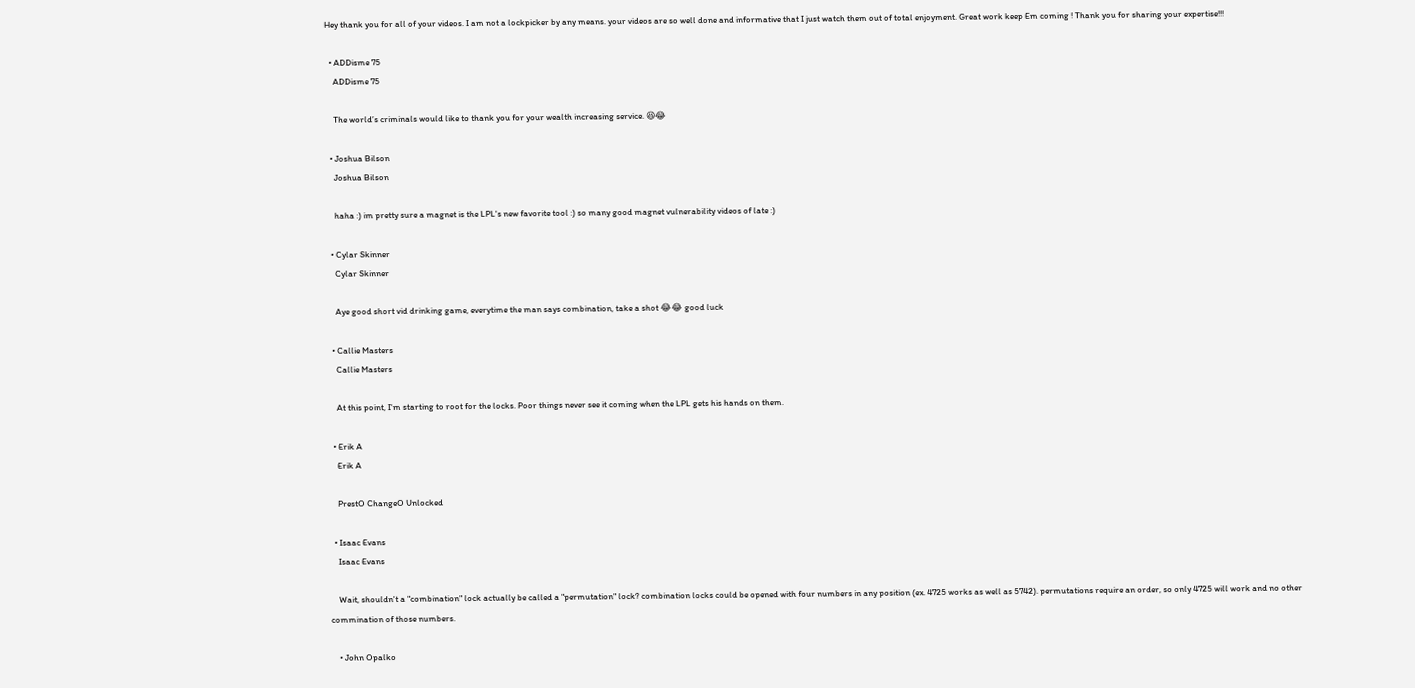Hey thank you for all of your videos. I am not a lockpicker by any means. your videos are so well done and informative that I just watch them out of total enjoyment. Great work keep Em coming ! Thank you for sharing your expertise!!!

  • ADDisme 75
    ADDisme 75

    The world’s criminals would like to thank you for your wealth increasing service. 😆😂

  • Joshua Bilson
    Joshua Bilson

    haha :) im pretty sure a magnet is the LPL's new favorite tool :) so many good magnet vulnerability videos of late :)

  • Cylar Skinner
    Cylar Skinner

    Aye good short vid drinking game, everytime the man says combination, take a shot 😂😂 good luck

  • Callie Masters
    Callie Masters

    At this point, I'm starting to root for the locks. Poor things never see it coming when the LPL gets his hands on them.

  • Erik A
    Erik A

    PrestO ChangeO Unlocked

  • Isaac Evans
    Isaac Evans

    Wait, shouldn't a "combination" lock actually be called a "permutation" lock? combination locks could be opened with four numbers in any position (ex. 4725 works as well as 5742). permutations require an order, so only 4725 will work and no other commination of those numbers.

    • John Opalko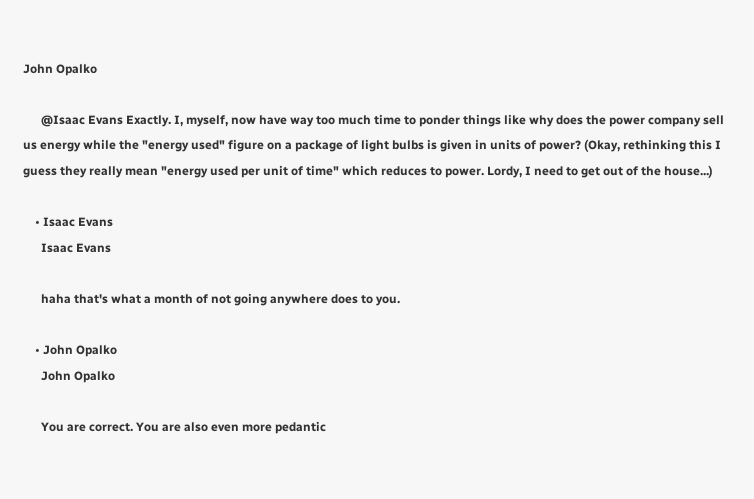John Opalko

      @Isaac Evans Exactly. I, myself, now have way too much time to ponder things like why does the power company sell us energy while the "energy used" figure on a package of light bulbs is given in units of power? (Okay, rethinking this I guess they really mean "energy used per unit of time" which reduces to power. Lordy, I need to get out of the house...)

    • Isaac Evans
      Isaac Evans

      haha that's what a month of not going anywhere does to you.

    • John Opalko
      John Opalko

      You are correct. You are also even more pedantic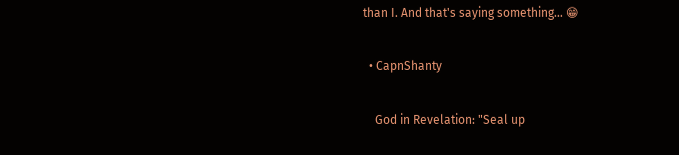than I. And that's saying something... 😁

  • CapnShanty

    God in Revelation: "Seal up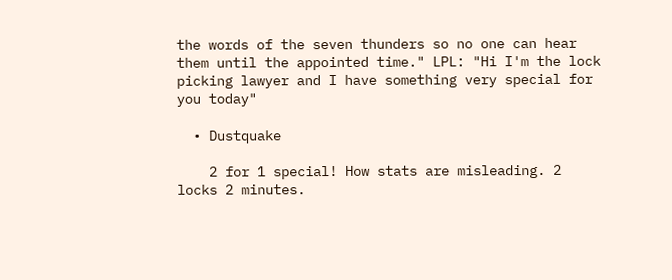the words of the seven thunders so no one can hear them until the appointed time." LPL: "Hi I'm the lock picking lawyer and I have something very special for you today"

  • Dustquake

    2 for 1 special! How stats are misleading. 2 locks 2 minutes.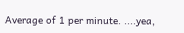Average of 1 per minute. ....yea,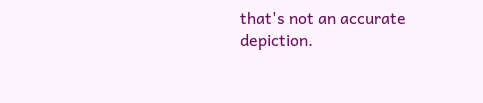that's not an accurate depiction.